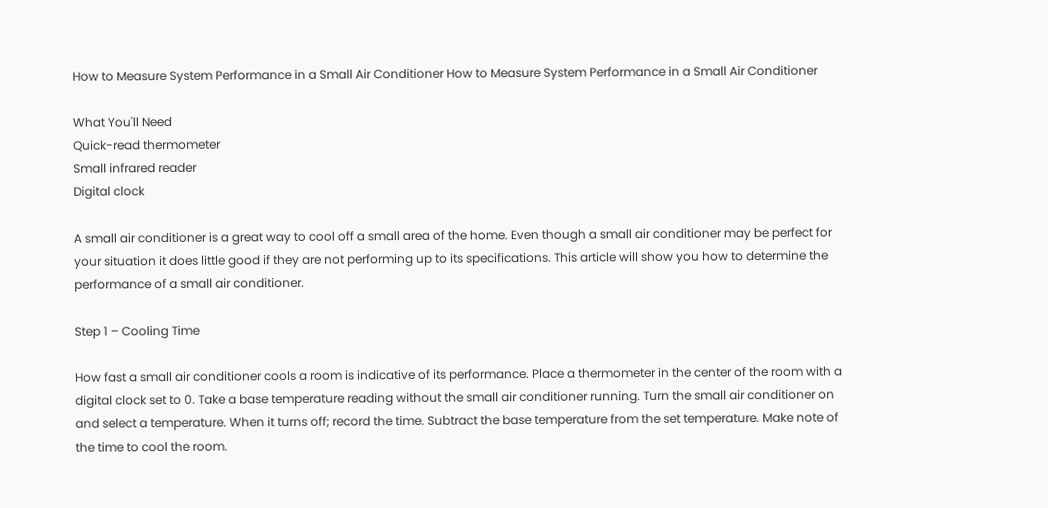How to Measure System Performance in a Small Air Conditioner How to Measure System Performance in a Small Air Conditioner

What You'll Need
Quick-read thermometer
Small infrared reader
Digital clock

A small air conditioner is a great way to cool off a small area of the home. Even though a small air conditioner may be perfect for your situation it does little good if they are not performing up to its specifications. This article will show you how to determine the performance of a small air conditioner.

Step 1 – Cooling Time

How fast a small air conditioner cools a room is indicative of its performance. Place a thermometer in the center of the room with a digital clock set to 0. Take a base temperature reading without the small air conditioner running. Turn the small air conditioner on and select a temperature. When it turns off; record the time. Subtract the base temperature from the set temperature. Make note of the time to cool the room.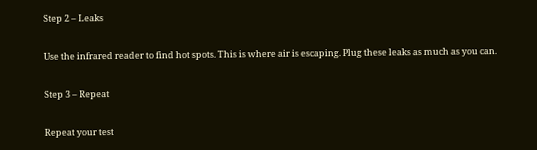Step 2 – Leaks

Use the infrared reader to find hot spots. This is where air is escaping. Plug these leaks as much as you can.

Step 3 – Repeat

Repeat your test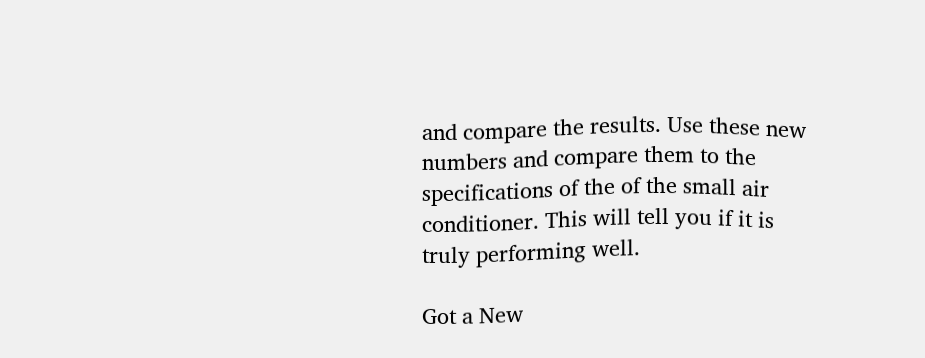and compare the results. Use these new numbers and compare them to the specifications of the of the small air conditioner. This will tell you if it is truly performing well.

Got a New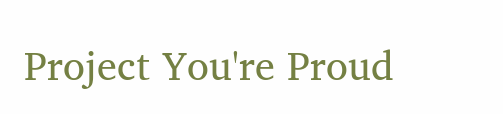Project You're Proud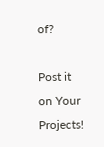of?

Post it on Your Projects!